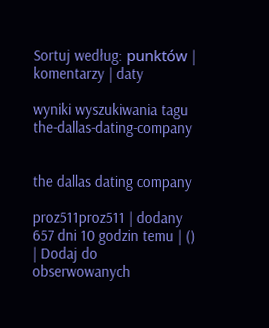Sortuj według: punktów | komentarzy | daty

wyniki wyszukiwania tagu the-dallas-dating-company


the dallas dating company

proz511proz511 | dodany 657 dni 10 godzin temu | () | Dodaj do obserwowanych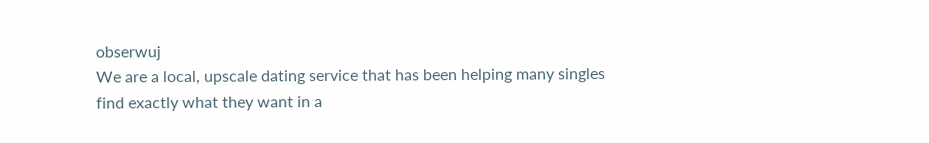obserwuj
We are a local, upscale dating service that has been helping many singles find exactly what they want in a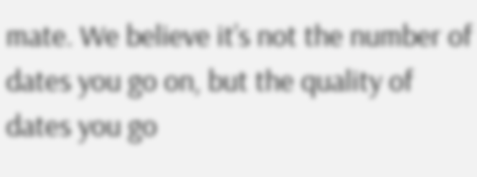mate. We believe it’s not the number of dates you go on, but the quality of dates you go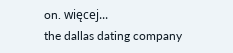on. więcej...
the dallas dating company